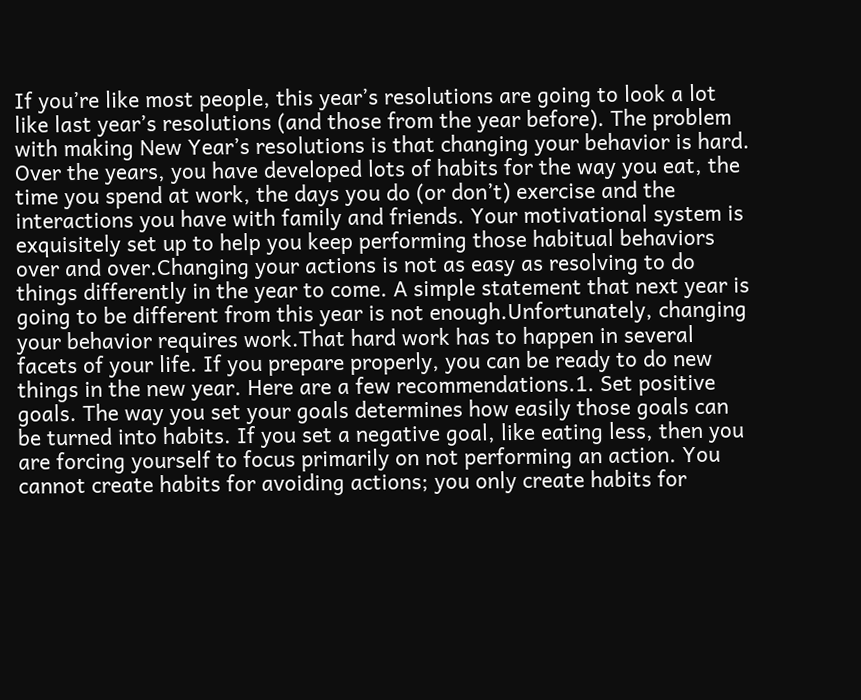If you’re like most people, this year’s resolutions are going to look a lot like last year’s resolutions (and those from the year before). The problem with making New Year’s resolutions is that changing your behavior is hard. Over the years, you have developed lots of habits for the way you eat, the time you spend at work, the days you do (or don’t) exercise and the interactions you have with family and friends. Your motivational system is exquisitely set up to help you keep performing those habitual behaviors over and over.Changing your actions is not as easy as resolving to do things differently in the year to come. A simple statement that next year is going to be different from this year is not enough.Unfortunately, changing your behavior requires work.That hard work has to happen in several facets of your life. If you prepare properly, you can be ready to do new things in the new year. Here are a few recommendations.1. Set positive goals. The way you set your goals determines how easily those goals can be turned into habits. If you set a negative goal, like eating less, then you are forcing yourself to focus primarily on not performing an action. You cannot create habits for avoiding actions; you only create habits for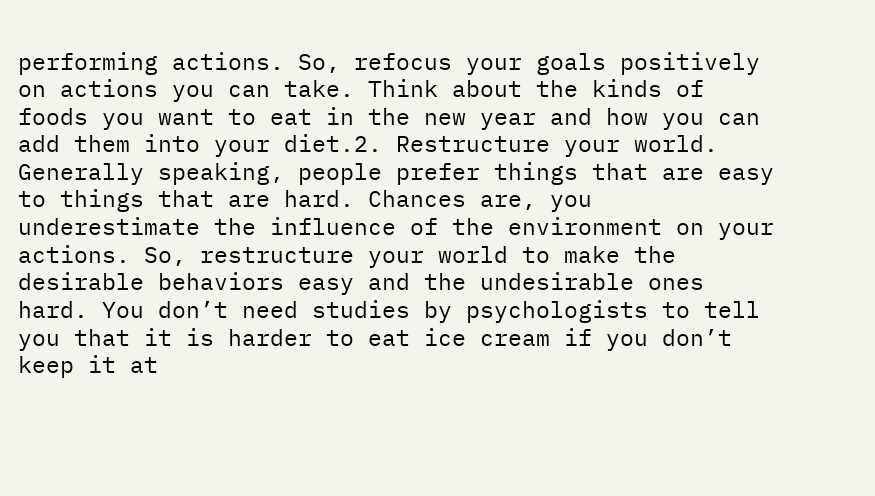performing actions. So, refocus your goals positively on actions you can take. Think about the kinds of foods you want to eat in the new year and how you can add them into your diet.2. Restructure your world. Generally speaking, people prefer things that are easy to things that are hard. Chances are, you underestimate the influence of the environment on your actions. So, restructure your world to make the desirable behaviors easy and the undesirable ones hard. You don’t need studies by psychologists to tell you that it is harder to eat ice cream if you don’t keep it at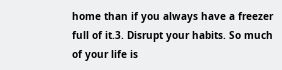home than if you always have a freezer full of it.3. Disrupt your habits. So much of your life is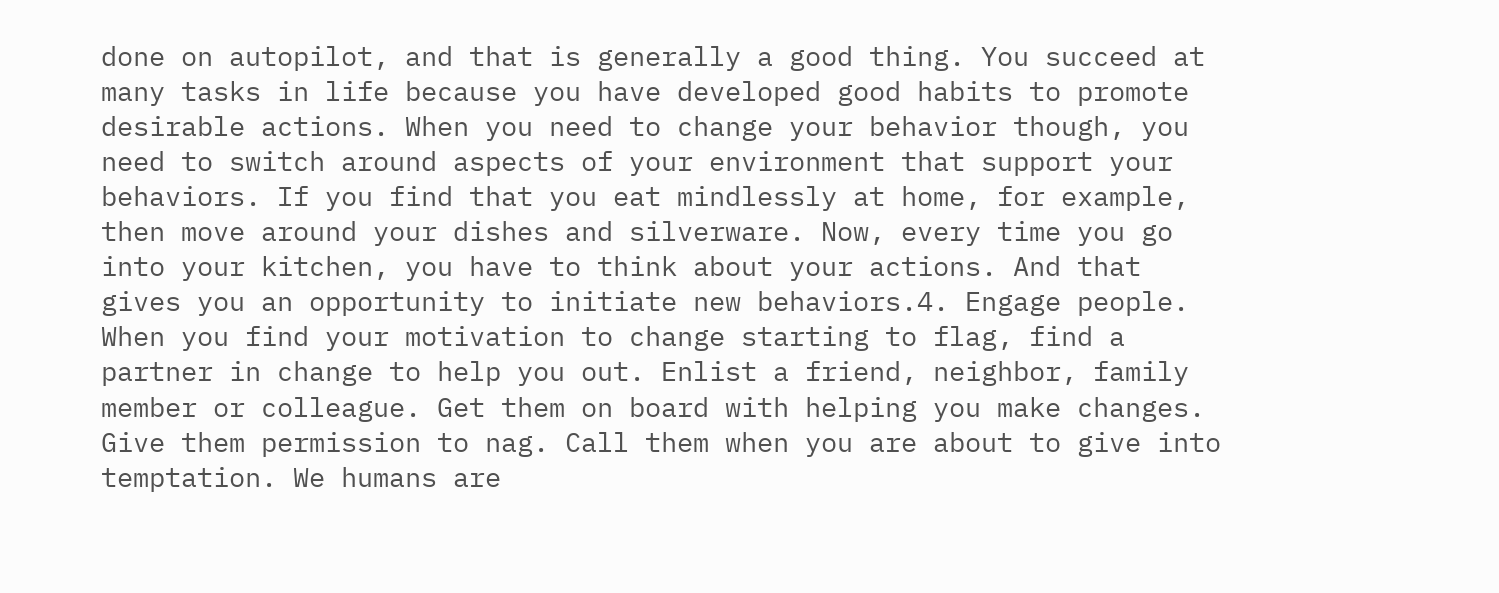done on autopilot, and that is generally a good thing. You succeed at many tasks in life because you have developed good habits to promote desirable actions. When you need to change your behavior though, you need to switch around aspects of your environment that support your behaviors. If you find that you eat mindlessly at home, for example, then move around your dishes and silverware. Now, every time you go into your kitchen, you have to think about your actions. And that gives you an opportunity to initiate new behaviors.4. Engage people. When you find your motivation to change starting to flag, find a partner in change to help you out. Enlist a friend, neighbor, family member or colleague. Get them on board with helping you make changes. Give them permission to nag. Call them when you are about to give into temptation. We humans are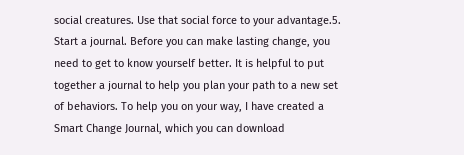social creatures. Use that social force to your advantage.5. Start a journal. Before you can make lasting change, you need to get to know yourself better. It is helpful to put together a journal to help you plan your path to a new set of behaviors. To help you on your way, I have created a Smart Change Journal, which you can download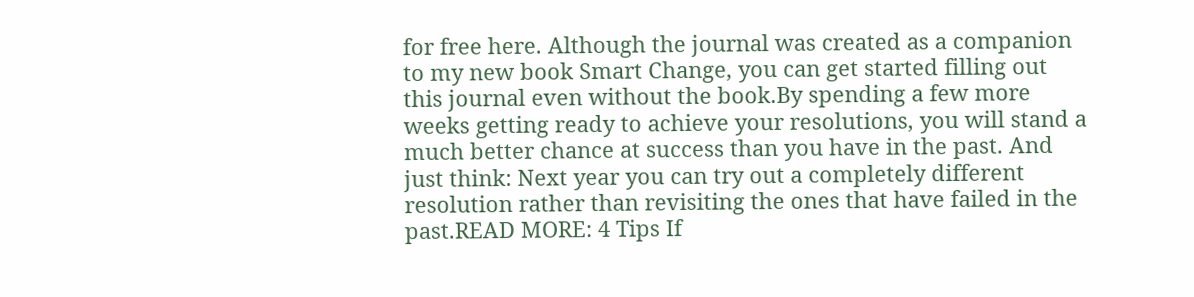for free here. Although the journal was created as a companion to my new book Smart Change, you can get started filling out this journal even without the book.By spending a few more weeks getting ready to achieve your resolutions, you will stand a much better chance at success than you have in the past. And just think: Next year you can try out a completely different resolution rather than revisiting the ones that have failed in the past.READ MORE: 4 Tips If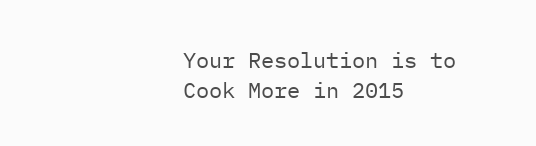Your Resolution is to Cook More in 2015